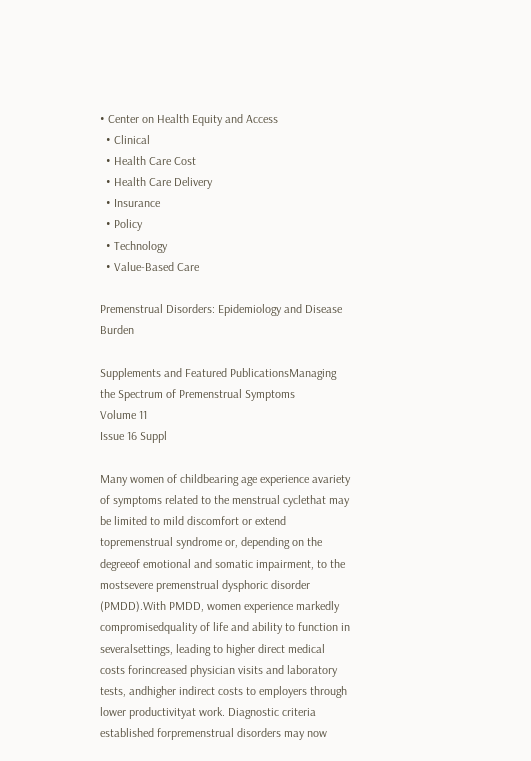• Center on Health Equity and Access
  • Clinical
  • Health Care Cost
  • Health Care Delivery
  • Insurance
  • Policy
  • Technology
  • Value-Based Care

Premenstrual Disorders: Epidemiology and Disease Burden

Supplements and Featured PublicationsManaging the Spectrum of Premenstrual Symptoms
Volume 11
Issue 16 Suppl

Many women of childbearing age experience avariety of symptoms related to the menstrual cyclethat may be limited to mild discomfort or extend topremenstrual syndrome or, depending on the degreeof emotional and somatic impairment, to the mostsevere premenstrual dysphoric disorder (PMDD).With PMDD, women experience markedly compromisedquality of life and ability to function in severalsettings, leading to higher direct medical costs forincreased physician visits and laboratory tests, andhigher indirect costs to employers through lower productivityat work. Diagnostic criteria established forpremenstrual disorders may now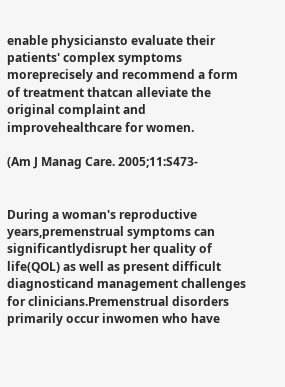enable physiciansto evaluate their patients' complex symptoms moreprecisely and recommend a form of treatment thatcan alleviate the original complaint and improvehealthcare for women.

(Am J Manag Care. 2005;11:S473-


During a woman's reproductive years,premenstrual symptoms can significantlydisrupt her quality of life(QOL) as well as present difficult diagnosticand management challenges for clinicians.Premenstrual disorders primarily occur inwomen who have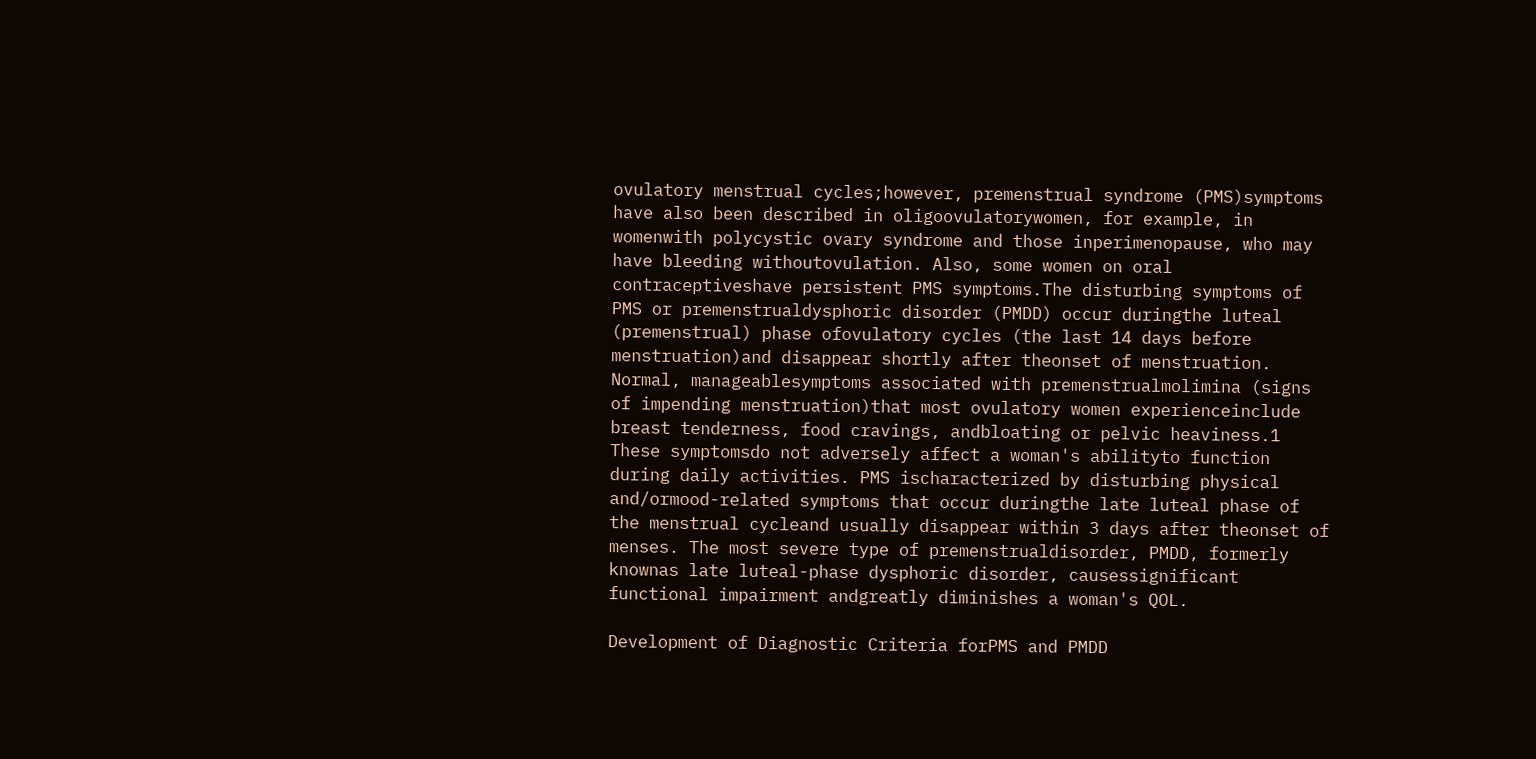ovulatory menstrual cycles;however, premenstrual syndrome (PMS)symptoms have also been described in oligoovulatorywomen, for example, in womenwith polycystic ovary syndrome and those inperimenopause, who may have bleeding withoutovulation. Also, some women on oral contraceptiveshave persistent PMS symptoms.The disturbing symptoms of PMS or premenstrualdysphoric disorder (PMDD) occur duringthe luteal (premenstrual) phase ofovulatory cycles (the last 14 days before menstruation)and disappear shortly after theonset of menstruation. Normal, manageablesymptoms associated with premenstrualmolimina (signs of impending menstruation)that most ovulatory women experienceinclude breast tenderness, food cravings, andbloating or pelvic heaviness.1 These symptomsdo not adversely affect a woman's abilityto function during daily activities. PMS ischaracterized by disturbing physical and/ormood-related symptoms that occur duringthe late luteal phase of the menstrual cycleand usually disappear within 3 days after theonset of menses. The most severe type of premenstrualdisorder, PMDD, formerly knownas late luteal-phase dysphoric disorder, causessignificant functional impairment andgreatly diminishes a woman's QOL.

Development of Diagnostic Criteria forPMS and PMDD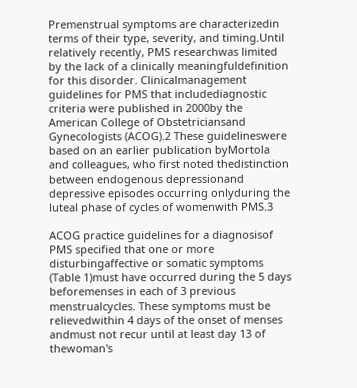Premenstrual symptoms are characterizedin terms of their type, severity, and timing.Until relatively recently, PMS researchwas limited by the lack of a clinically meaningfuldefinition for this disorder. Clinicalmanagement guidelines for PMS that includediagnostic criteria were published in 2000by the American College of Obstetriciansand Gynecologists (ACOG).2 These guidelineswere based on an earlier publication byMortola and colleagues, who first noted thedistinction between endogenous depressionand depressive episodes occurring onlyduring the luteal phase of cycles of womenwith PMS.3

ACOG practice guidelines for a diagnosisof PMS specified that one or more disturbingaffective or somatic symptoms (Table 1)must have occurred during the 5 days beforemenses in each of 3 previous menstrualcycles. These symptoms must be relievedwithin 4 days of the onset of menses andmust not recur until at least day 13 of thewoman's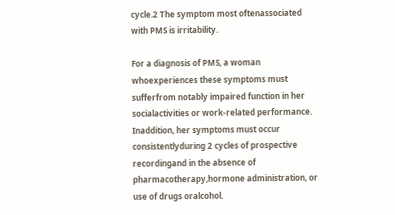cycle.2 The symptom most oftenassociated with PMS is irritability.

For a diagnosis of PMS, a woman whoexperiences these symptoms must sufferfrom notably impaired function in her socialactivities or work-related performance. Inaddition, her symptoms must occur consistentlyduring 2 cycles of prospective recordingand in the absence of pharmacotherapy,hormone administration, or use of drugs oralcohol.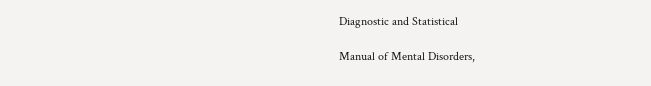Diagnostic and Statistical

Manual of Mental Disorders,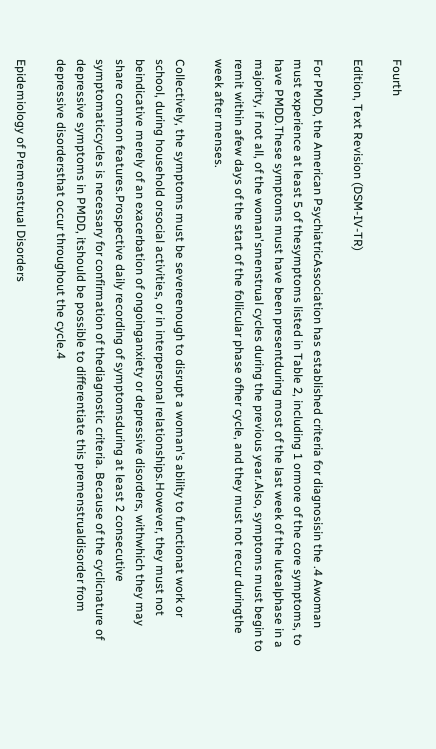Fourth

Edition, Text Revision (DSM-IV-TR)

For PMDD, the American PsychiatricAssociation has established criteria for diagnosisin the .4 Awoman must experience at least 5 of thesymptoms listed in Table 2, including 1 ormore of the core symptoms, to have PMDD.These symptoms must have been presentduring most of the last week of the lutealphase in a majority, if not all, of the woman'smenstrual cycles during the previous year.Also, symptoms must begin to remit within afew days of the start of the follicular phase ofher cycle, and they must not recur duringthe week after menses.

Collectively, the symptoms must be severeenough to disrupt a woman's ability to functionat work or school, during household orsocial activities, or in interpersonal relationships.However, they must not beindicative merely of an exacerbation of ongoinganxiety or depressive disorders, withwhich they may share common features.Prospective daily recording of symptomsduring at least 2 consecutive symptomaticcycles is necessary for confirmation of thediagnostic criteria. Because of the cyclicnature of depressive symptoms in PMDD, itshould be possible to differentiate this premenstrualdisorder from depressive disordersthat occur throughout the cycle.4

Epidemiology of Premenstrual Disorders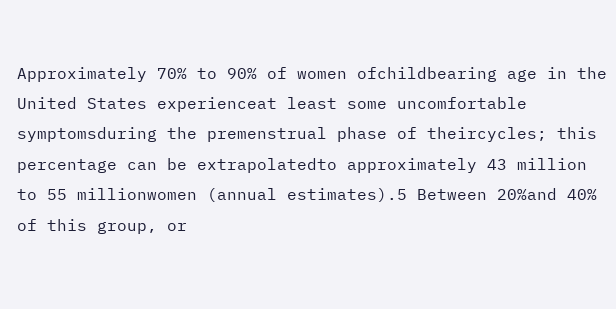Approximately 70% to 90% of women ofchildbearing age in the United States experienceat least some uncomfortable symptomsduring the premenstrual phase of theircycles; this percentage can be extrapolatedto approximately 43 million to 55 millionwomen (annual estimates).5 Between 20%and 40% of this group, or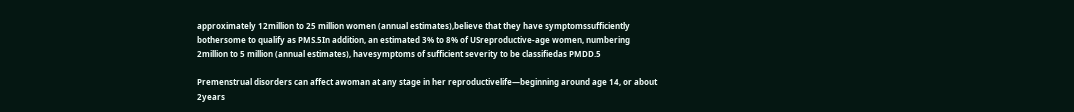approximately 12million to 25 million women (annual estimates),believe that they have symptomssufficiently bothersome to qualify as PMS.5In addition, an estimated 3% to 8% of USreproductive-age women, numbering 2million to 5 million (annual estimates), havesymptoms of sufficient severity to be classifiedas PMDD.5

Premenstrual disorders can affect awoman at any stage in her reproductivelife—beginning around age 14, or about 2years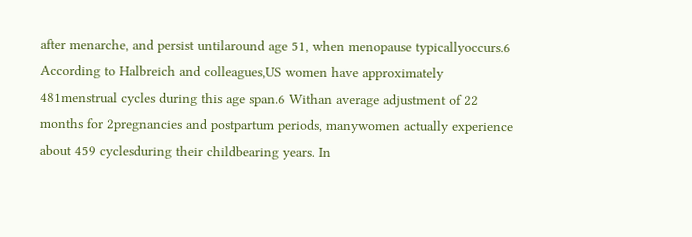after menarche, and persist untilaround age 51, when menopause typicallyoccurs.6 According to Halbreich and colleagues,US women have approximately 481menstrual cycles during this age span.6 Withan average adjustment of 22 months for 2pregnancies and postpartum periods, manywomen actually experience about 459 cyclesduring their childbearing years. In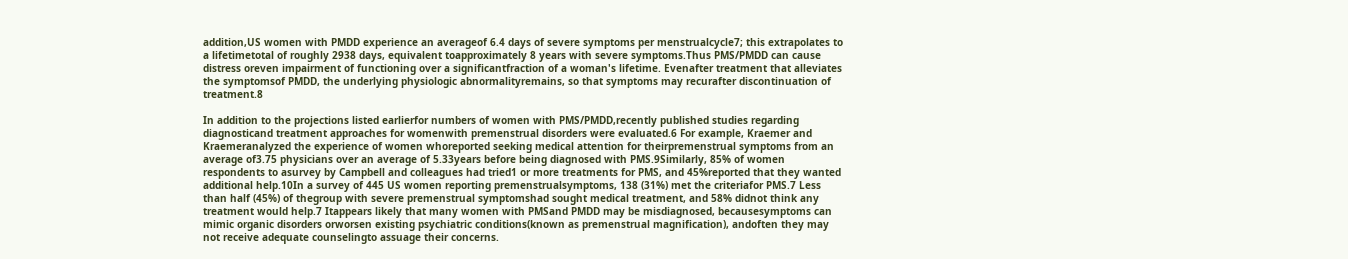addition,US women with PMDD experience an averageof 6.4 days of severe symptoms per menstrualcycle7; this extrapolates to a lifetimetotal of roughly 2938 days, equivalent toapproximately 8 years with severe symptoms.Thus PMS/PMDD can cause distress oreven impairment of functioning over a significantfraction of a woman's lifetime. Evenafter treatment that alleviates the symptomsof PMDD, the underlying physiologic abnormalityremains, so that symptoms may recurafter discontinuation of treatment.8

In addition to the projections listed earlierfor numbers of women with PMS/PMDD,recently published studies regarding diagnosticand treatment approaches for womenwith premenstrual disorders were evaluated.6 For example, Kraemer and Kraemeranalyzed the experience of women whoreported seeking medical attention for theirpremenstrual symptoms from an average of3.75 physicians over an average of 5.33years before being diagnosed with PMS.9Similarly, 85% of women respondents to asurvey by Campbell and colleagues had tried1 or more treatments for PMS, and 45%reported that they wanted additional help.10In a survey of 445 US women reporting premenstrualsymptoms, 138 (31%) met the criteriafor PMS.7 Less than half (45%) of thegroup with severe premenstrual symptomshad sought medical treatment, and 58% didnot think any treatment would help.7 Itappears likely that many women with PMSand PMDD may be misdiagnosed, becausesymptoms can mimic organic disorders orworsen existing psychiatric conditions(known as premenstrual magnification), andoften they may not receive adequate counselingto assuage their concerns.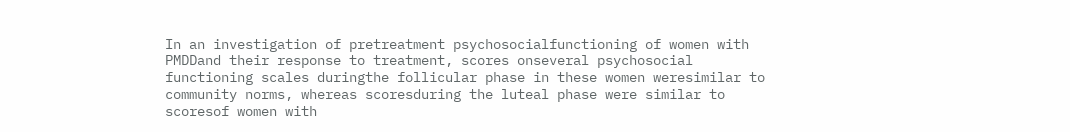In an investigation of pretreatment psychosocialfunctioning of women with PMDDand their response to treatment, scores onseveral psychosocial functioning scales duringthe follicular phase in these women weresimilar to community norms, whereas scoresduring the luteal phase were similar to scoresof women with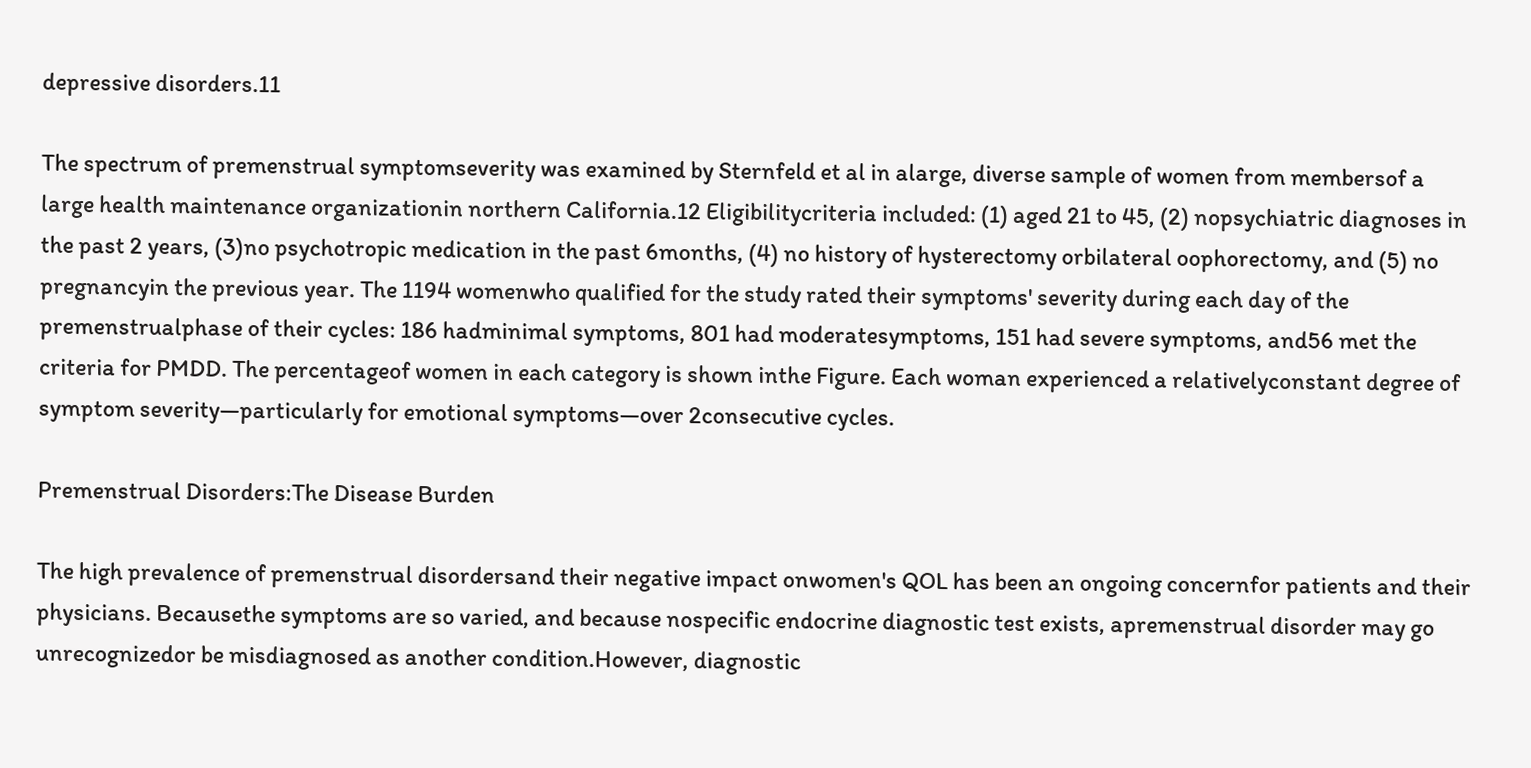depressive disorders.11

The spectrum of premenstrual symptomseverity was examined by Sternfeld et al in alarge, diverse sample of women from membersof a large health maintenance organizationin northern California.12 Eligibilitycriteria included: (1) aged 21 to 45, (2) nopsychiatric diagnoses in the past 2 years, (3)no psychotropic medication in the past 6months, (4) no history of hysterectomy orbilateral oophorectomy, and (5) no pregnancyin the previous year. The 1194 womenwho qualified for the study rated their symptoms' severity during each day of the premenstrualphase of their cycles: 186 hadminimal symptoms, 801 had moderatesymptoms, 151 had severe symptoms, and56 met the criteria for PMDD. The percentageof women in each category is shown inthe Figure. Each woman experienced a relativelyconstant degree of symptom severity—particularly for emotional symptoms—over 2consecutive cycles.

Premenstrual Disorders:The Disease Burden

The high prevalence of premenstrual disordersand their negative impact onwomen's QOL has been an ongoing concernfor patients and their physicians. Becausethe symptoms are so varied, and because nospecific endocrine diagnostic test exists, apremenstrual disorder may go unrecognizedor be misdiagnosed as another condition.However, diagnostic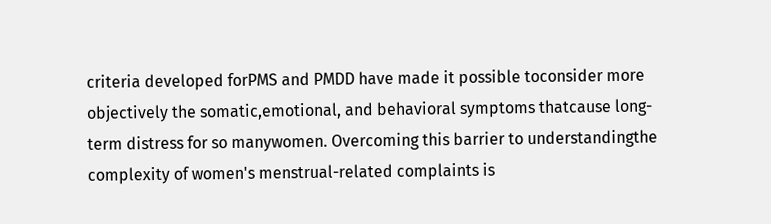criteria developed forPMS and PMDD have made it possible toconsider more objectively the somatic,emotional, and behavioral symptoms thatcause long-term distress for so manywomen. Overcoming this barrier to understandingthe complexity of women's menstrual-related complaints is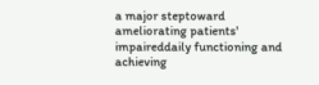a major steptoward ameliorating patients' impaireddaily functioning and achieving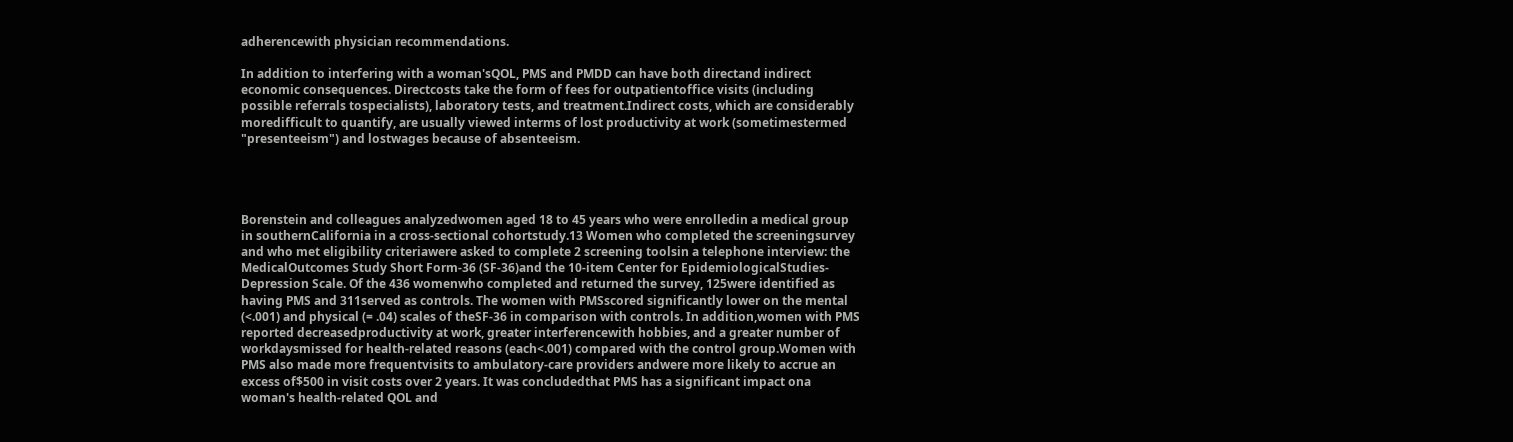adherencewith physician recommendations.

In addition to interfering with a woman'sQOL, PMS and PMDD can have both directand indirect economic consequences. Directcosts take the form of fees for outpatientoffice visits (including possible referrals tospecialists), laboratory tests, and treatment.Indirect costs, which are considerably moredifficult to quantify, are usually viewed interms of lost productivity at work (sometimestermed "presenteeism") and lostwages because of absenteeism.




Borenstein and colleagues analyzedwomen aged 18 to 45 years who were enrolledin a medical group in southernCalifornia in a cross-sectional cohortstudy.13 Women who completed the screeningsurvey and who met eligibility criteriawere asked to complete 2 screening toolsin a telephone interview: the MedicalOutcomes Study Short Form-36 (SF-36)and the 10-item Center for EpidemiologicalStudies-Depression Scale. Of the 436 womenwho completed and returned the survey, 125were identified as having PMS and 311served as controls. The women with PMSscored significantly lower on the mental (<.001) and physical (= .04) scales of theSF-36 in comparison with controls. In addition,women with PMS reported decreasedproductivity at work, greater interferencewith hobbies, and a greater number of workdaysmissed for health-related reasons (each<.001) compared with the control group.Women with PMS also made more frequentvisits to ambulatory-care providers andwere more likely to accrue an excess of$500 in visit costs over 2 years. It was concludedthat PMS has a significant impact ona woman's health-related QOL and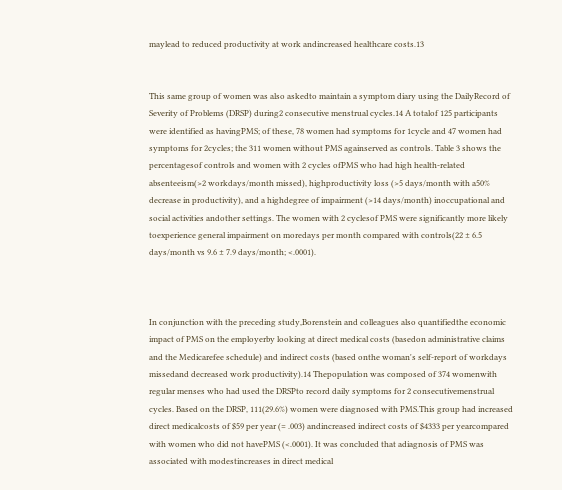maylead to reduced productivity at work andincreased healthcare costs.13


This same group of women was also askedto maintain a symptom diary using the DailyRecord of Severity of Problems (DRSP) during2 consecutive menstrual cycles.14 A totalof 125 participants were identified as havingPMS; of these, 78 women had symptoms for 1cycle and 47 women had symptoms for 2cycles; the 311 women without PMS againserved as controls. Table 3 shows the percentagesof controls and women with 2 cycles ofPMS who had high health-related absenteeism(>2 workdays/month missed), highproductivity loss (>5 days/month with a50% decrease in productivity), and a highdegree of impairment (>14 days/month) inoccupational and social activities andother settings. The women with 2 cyclesof PMS were significantly more likely toexperience general impairment on moredays per month compared with controls(22 ± 6.5 days/month vs 9.6 ± 7.9 days/month; <.0001).



In conjunction with the preceding study,Borenstein and colleagues also quantifiedthe economic impact of PMS on the employerby looking at direct medical costs (basedon administrative claims and the Medicarefee schedule) and indirect costs (based onthe woman's self-report of workdays missedand decreased work productivity).14 Thepopulation was composed of 374 womenwith regular menses who had used the DRSPto record daily symptoms for 2 consecutivemenstrual cycles. Based on the DRSP, 111(29.6%) women were diagnosed with PMS.This group had increased direct medicalcosts of $59 per year (= .003) andincreased indirect costs of $4333 per yearcompared with women who did not havePMS (<.0001). It was concluded that adiagnosis of PMS was associated with modestincreases in direct medical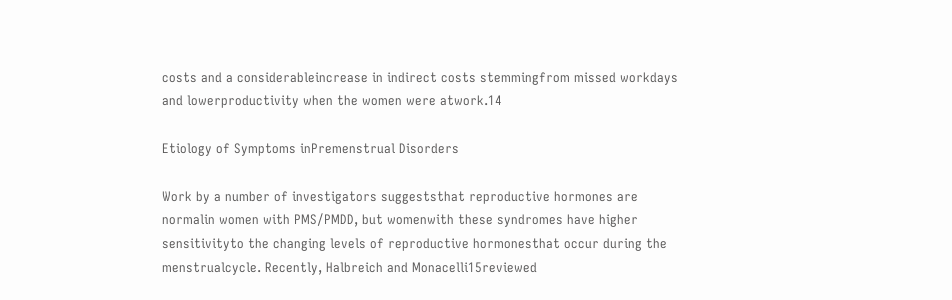costs and a considerableincrease in indirect costs stemmingfrom missed workdays and lowerproductivity when the women were atwork.14

Etiology of Symptoms inPremenstrual Disorders

Work by a number of investigators suggeststhat reproductive hormones are normalin women with PMS/PMDD, but womenwith these syndromes have higher sensitivityto the changing levels of reproductive hormonesthat occur during the menstrualcycle. Recently, Halbreich and Monacelli15reviewed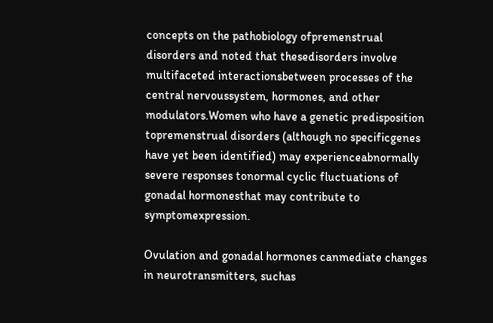concepts on the pathobiology ofpremenstrual disorders and noted that thesedisorders involve multifaceted interactionsbetween processes of the central nervoussystem, hormones, and other modulators.Women who have a genetic predisposition topremenstrual disorders (although no specificgenes have yet been identified) may experienceabnormally severe responses tonormal cyclic fluctuations of gonadal hormonesthat may contribute to symptomexpression.

Ovulation and gonadal hormones canmediate changes in neurotransmitters, suchas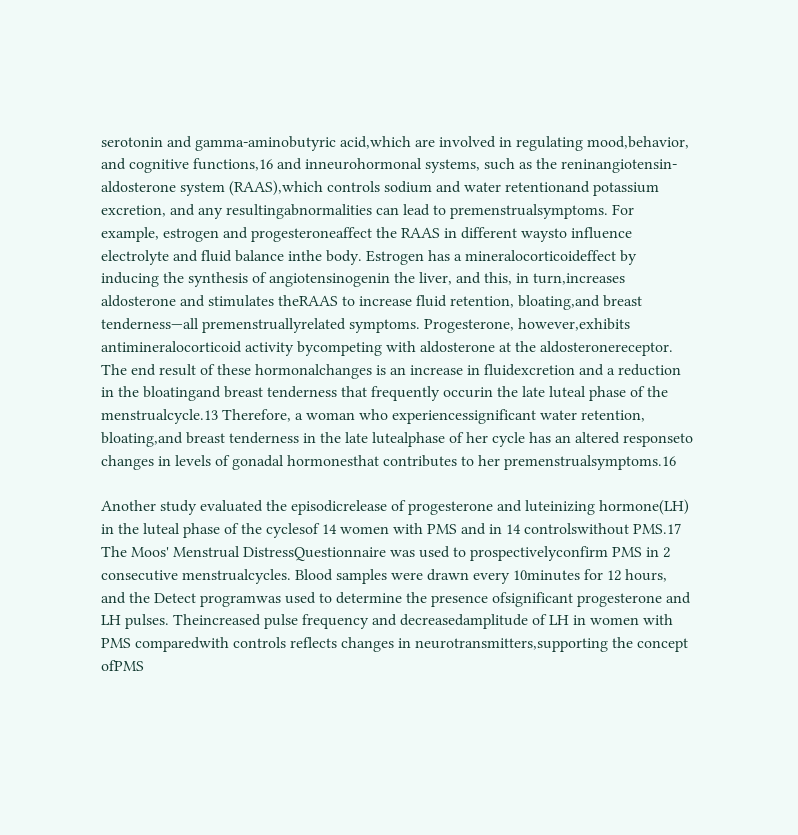serotonin and gamma-aminobutyric acid,which are involved in regulating mood,behavior, and cognitive functions,16 and inneurohormonal systems, such as the reninangiotensin-aldosterone system (RAAS),which controls sodium and water retentionand potassium excretion, and any resultingabnormalities can lead to premenstrualsymptoms. For example, estrogen and progesteroneaffect the RAAS in different waysto influence electrolyte and fluid balance inthe body. Estrogen has a mineralocorticoideffect by inducing the synthesis of angiotensinogenin the liver, and this, in turn,increases aldosterone and stimulates theRAAS to increase fluid retention, bloating,and breast tenderness—all premenstruallyrelated symptoms. Progesterone, however,exhibits antimineralocorticoid activity bycompeting with aldosterone at the aldosteronereceptor. The end result of these hormonalchanges is an increase in fluidexcretion and a reduction in the bloatingand breast tenderness that frequently occurin the late luteal phase of the menstrualcycle.13 Therefore, a woman who experiencessignificant water retention, bloating,and breast tenderness in the late lutealphase of her cycle has an altered responseto changes in levels of gonadal hormonesthat contributes to her premenstrualsymptoms.16

Another study evaluated the episodicrelease of progesterone and luteinizing hormone(LH) in the luteal phase of the cyclesof 14 women with PMS and in 14 controlswithout PMS.17 The Moos' Menstrual DistressQuestionnaire was used to prospectivelyconfirm PMS in 2 consecutive menstrualcycles. Blood samples were drawn every 10minutes for 12 hours, and the Detect programwas used to determine the presence ofsignificant progesterone and LH pulses. Theincreased pulse frequency and decreasedamplitude of LH in women with PMS comparedwith controls reflects changes in neurotransmitters,supporting the concept ofPMS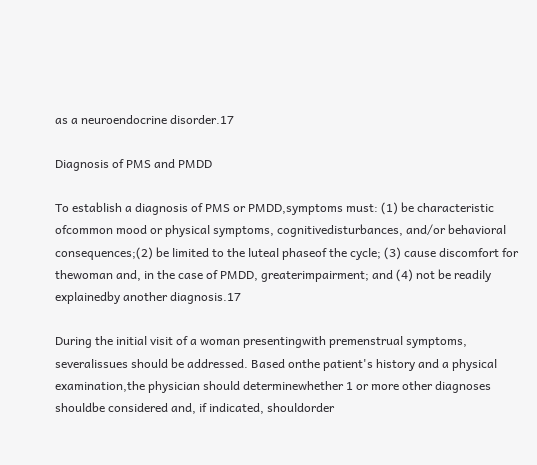as a neuroendocrine disorder.17

Diagnosis of PMS and PMDD

To establish a diagnosis of PMS or PMDD,symptoms must: (1) be characteristic ofcommon mood or physical symptoms, cognitivedisturbances, and/or behavioral consequences;(2) be limited to the luteal phaseof the cycle; (3) cause discomfort for thewoman and, in the case of PMDD, greaterimpairment; and (4) not be readily explainedby another diagnosis.17

During the initial visit of a woman presentingwith premenstrual symptoms, severalissues should be addressed. Based onthe patient's history and a physical examination,the physician should determinewhether 1 or more other diagnoses shouldbe considered and, if indicated, shouldorder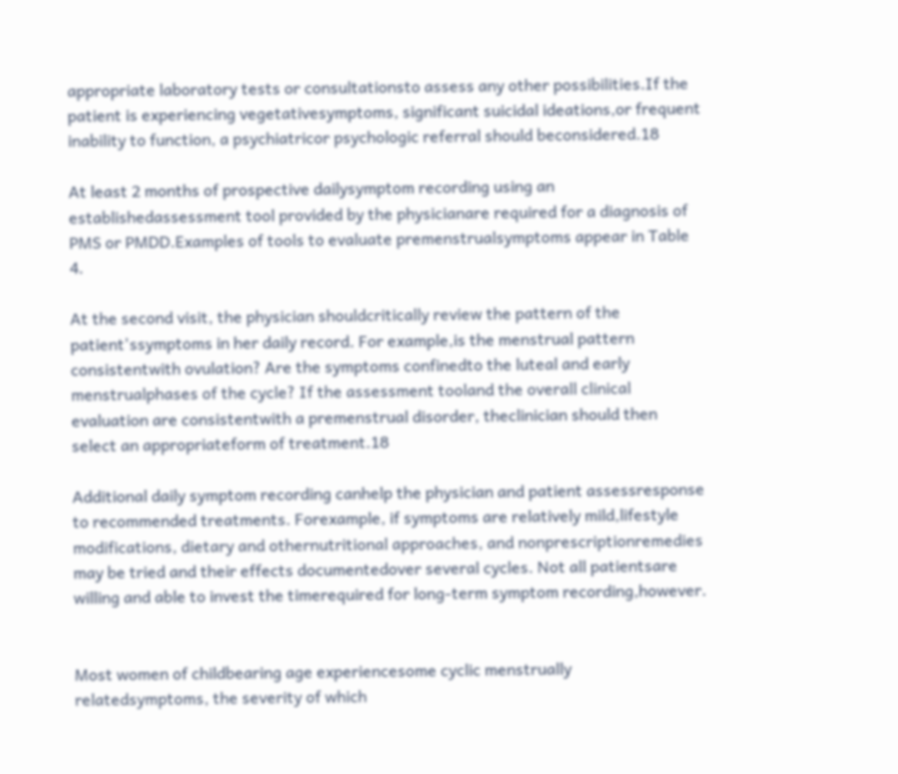appropriate laboratory tests or consultationsto assess any other possibilities.If the patient is experiencing vegetativesymptoms, significant suicidal ideations,or frequent inability to function, a psychiatricor psychologic referral should beconsidered.18

At least 2 months of prospective dailysymptom recording using an establishedassessment tool provided by the physicianare required for a diagnosis of PMS or PMDD.Examples of tools to evaluate premenstrualsymptoms appear in Table 4.

At the second visit, the physician shouldcritically review the pattern of the patient'ssymptoms in her daily record. For example,is the menstrual pattern consistentwith ovulation? Are the symptoms confinedto the luteal and early menstrualphases of the cycle? If the assessment tooland the overall clinical evaluation are consistentwith a premenstrual disorder, theclinician should then select an appropriateform of treatment.18

Additional daily symptom recording canhelp the physician and patient assessresponse to recommended treatments. Forexample, if symptoms are relatively mild,lifestyle modifications, dietary and othernutritional approaches, and nonprescriptionremedies may be tried and their effects documentedover several cycles. Not all patientsare willing and able to invest the timerequired for long-term symptom recording,however.


Most women of childbearing age experiencesome cyclic menstrually relatedsymptoms, the severity of which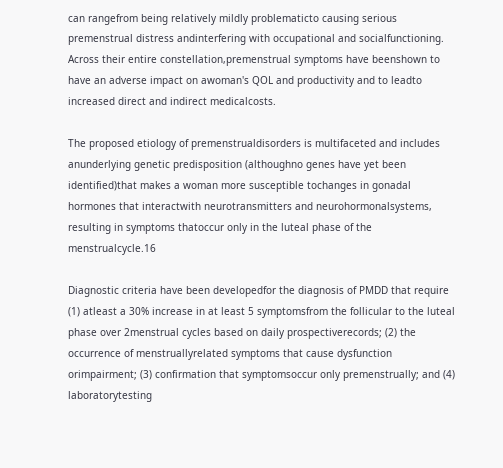can rangefrom being relatively mildly problematicto causing serious premenstrual distress andinterfering with occupational and socialfunctioning. Across their entire constellation,premenstrual symptoms have beenshown to have an adverse impact on awoman's QOL and productivity and to leadto increased direct and indirect medicalcosts.

The proposed etiology of premenstrualdisorders is multifaceted and includes anunderlying genetic predisposition (althoughno genes have yet been identified)that makes a woman more susceptible tochanges in gonadal hormones that interactwith neurotransmitters and neurohormonalsystems, resulting in symptoms thatoccur only in the luteal phase of the menstrualcycle.16

Diagnostic criteria have been developedfor the diagnosis of PMDD that require (1) atleast a 30% increase in at least 5 symptomsfrom the follicular to the luteal phase over 2menstrual cycles based on daily prospectiverecords; (2) the occurrence of menstruallyrelated symptoms that cause dysfunction orimpairment; (3) confirmation that symptomsoccur only premenstrually; and (4) laboratorytesting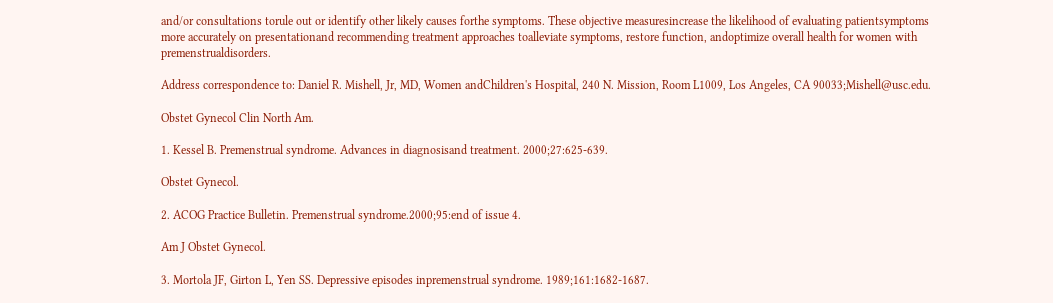and/or consultations torule out or identify other likely causes forthe symptoms. These objective measuresincrease the likelihood of evaluating patientsymptoms more accurately on presentationand recommending treatment approaches toalleviate symptoms, restore function, andoptimize overall health for women with premenstrualdisorders.

Address correspondence to: Daniel R. Mishell, Jr, MD, Women andChildren's Hospital, 240 N. Mission, Room L1009, Los Angeles, CA 90033;Mishell@usc.edu.

Obstet Gynecol Clin North Am.

1. Kessel B. Premenstrual syndrome. Advances in diagnosisand treatment. 2000;27:625-639.

Obstet Gynecol.

2. ACOG Practice Bulletin. Premenstrual syndrome.2000;95:end of issue 4.

Am J Obstet Gynecol.

3. Mortola JF, Girton L, Yen SS. Depressive episodes inpremenstrual syndrome. 1989;161:1682-1687.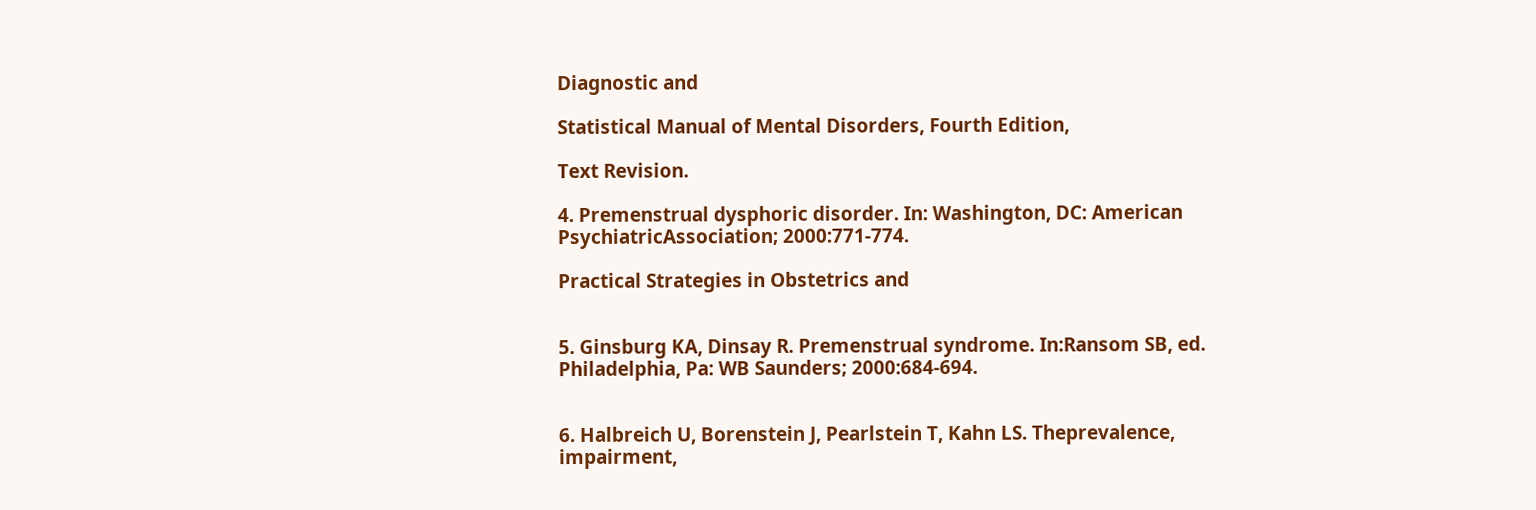Diagnostic and

Statistical Manual of Mental Disorders, Fourth Edition,

Text Revision.

4. Premenstrual dysphoric disorder. In: Washington, DC: American PsychiatricAssociation; 2000:771-774.

Practical Strategies in Obstetrics and


5. Ginsburg KA, Dinsay R. Premenstrual syndrome. In:Ransom SB, ed. Philadelphia, Pa: WB Saunders; 2000:684-694.


6. Halbreich U, Borenstein J, Pearlstein T, Kahn LS. Theprevalence, impairment,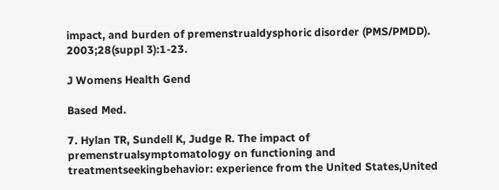impact, and burden of premenstrualdysphoric disorder (PMS/PMDD). 2003;28(suppl 3):1-23.

J Womens Health Gend

Based Med.

7. Hylan TR, Sundell K, Judge R. The impact of premenstrualsymptomatology on functioning and treatmentseekingbehavior: experience from the United States,United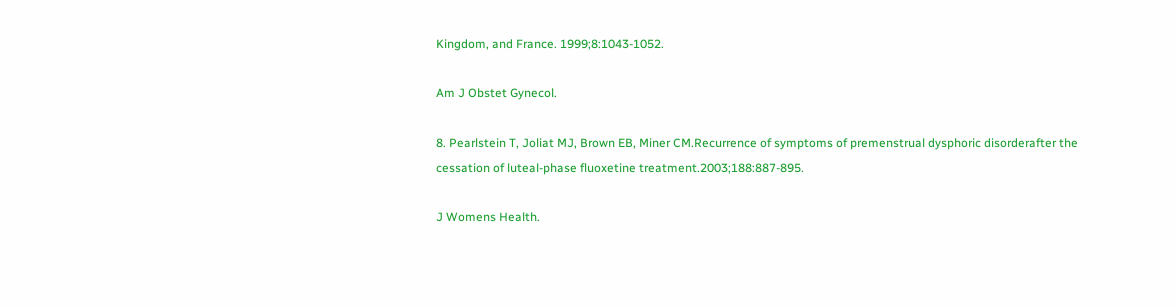Kingdom, and France. 1999;8:1043-1052.

Am J Obstet Gynecol.

8. Pearlstein T, Joliat MJ, Brown EB, Miner CM.Recurrence of symptoms of premenstrual dysphoric disorderafter the cessation of luteal-phase fluoxetine treatment.2003;188:887-895.

J Womens Health.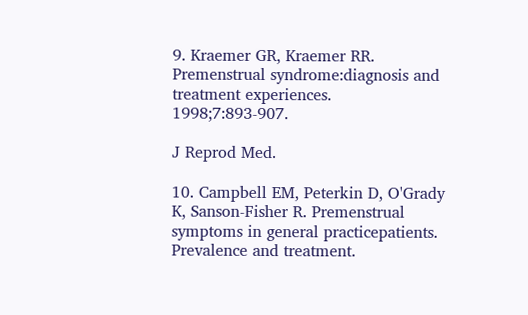9. Kraemer GR, Kraemer RR. Premenstrual syndrome:diagnosis and treatment experiences. 1998;7:893-907.

J Reprod Med.

10. Campbell EM, Peterkin D, O'Grady K, Sanson-Fisher R. Premenstrual symptoms in general practicepatients. Prevalence and treatment.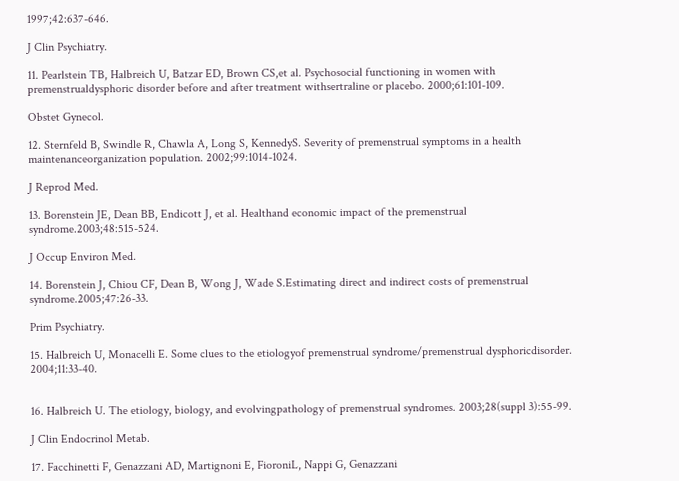1997;42:637-646.

J Clin Psychiatry.

11. Pearlstein TB, Halbreich U, Batzar ED, Brown CS,et al. Psychosocial functioning in women with premenstrualdysphoric disorder before and after treatment withsertraline or placebo. 2000;61:101-109.

Obstet Gynecol.

12. Sternfeld B, Swindle R, Chawla A, Long S, KennedyS. Severity of premenstrual symptoms in a health maintenanceorganization population. 2002;99:1014-1024.

J Reprod Med.

13. Borenstein JE, Dean BB, Endicott J, et al. Healthand economic impact of the premenstrual syndrome.2003;48:515-524.

J Occup Environ Med.

14. Borenstein J, Chiou CF, Dean B, Wong J, Wade S.Estimating direct and indirect costs of premenstrual syndrome.2005;47:26-33.

Prim Psychiatry.

15. Halbreich U, Monacelli E. Some clues to the etiologyof premenstrual syndrome/premenstrual dysphoricdisorder. 2004;11:33-40.


16. Halbreich U. The etiology, biology, and evolvingpathology of premenstrual syndromes. 2003;28(suppl 3):55-99.

J Clin Endocrinol Metab.

17. Facchinetti F, Genazzani AD, Martignoni E, FioroniL, Nappi G, Genazzani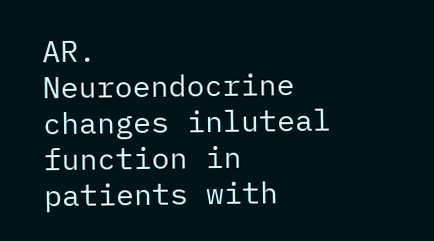AR. Neuroendocrine changes inluteal function in patients with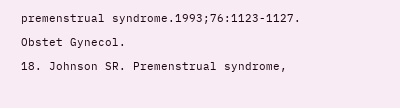premenstrual syndrome.1993;76:1123-1127.

Obstet Gynecol.

18. Johnson SR. Premenstrual syndrome,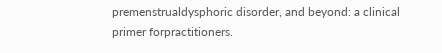premenstrualdysphoric disorder, and beyond: a clinical primer forpractitioners.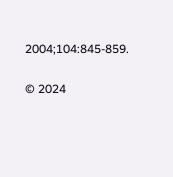2004;104:845-859.

© 2024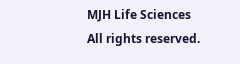MJH Life Sciences
All rights reserved.